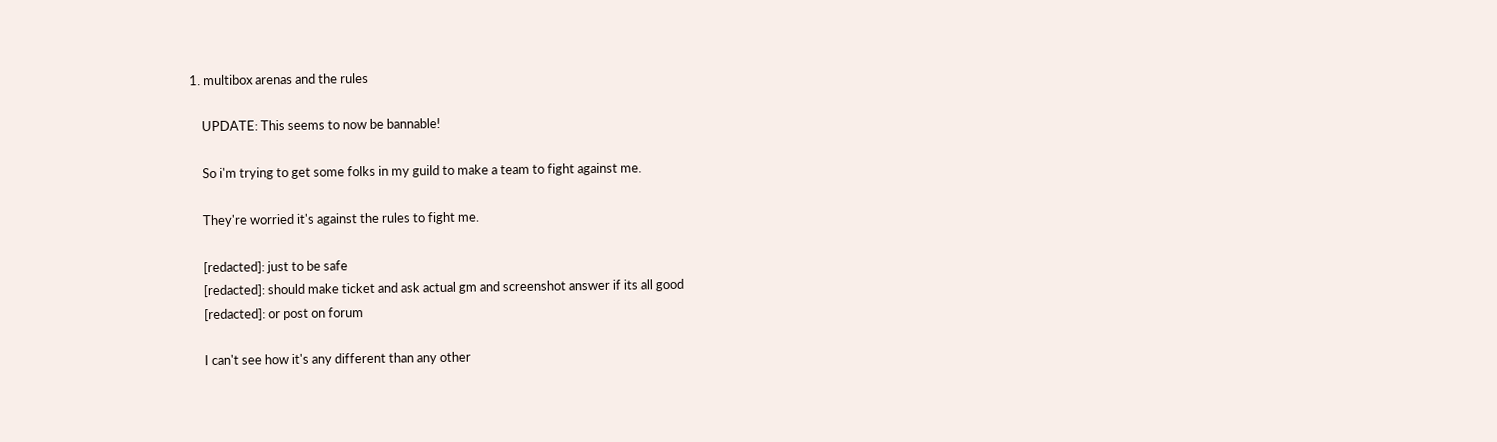1. multibox arenas and the rules

    UPDATE: This seems to now be bannable!

    So i'm trying to get some folks in my guild to make a team to fight against me.

    They're worried it's against the rules to fight me.

    [redacted]: just to be safe
    [redacted]: should make ticket and ask actual gm and screenshot answer if its all good
    [redacted]: or post on forum

    I can't see how it's any different than any other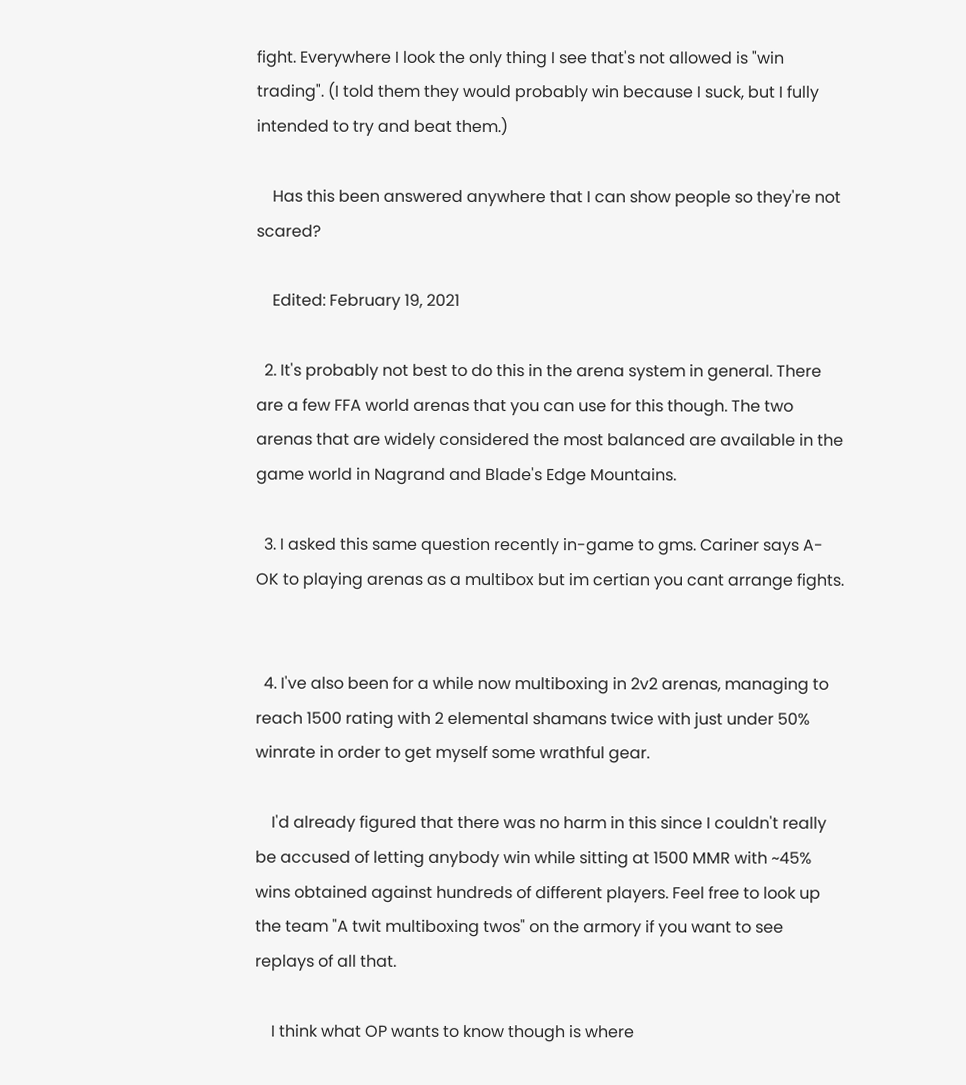fight. Everywhere I look the only thing I see that's not allowed is "win trading". (I told them they would probably win because I suck, but I fully intended to try and beat them.)

    Has this been answered anywhere that I can show people so they're not scared?

    Edited: February 19, 2021

  2. It's probably not best to do this in the arena system in general. There are a few FFA world arenas that you can use for this though. The two arenas that are widely considered the most balanced are available in the game world in Nagrand and Blade's Edge Mountains.

  3. I asked this same question recently in-game to gms. Cariner says A-OK to playing arenas as a multibox but im certian you cant arrange fights.


  4. I've also been for a while now multiboxing in 2v2 arenas, managing to reach 1500 rating with 2 elemental shamans twice with just under 50% winrate in order to get myself some wrathful gear.

    I'd already figured that there was no harm in this since I couldn't really be accused of letting anybody win while sitting at 1500 MMR with ~45% wins obtained against hundreds of different players. Feel free to look up the team "A twit multiboxing twos" on the armory if you want to see replays of all that.

    I think what OP wants to know though is where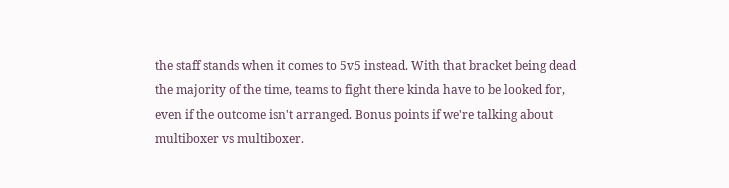the staff stands when it comes to 5v5 instead. With that bracket being dead the majority of the time, teams to fight there kinda have to be looked for, even if the outcome isn't arranged. Bonus points if we're talking about multiboxer vs multiboxer.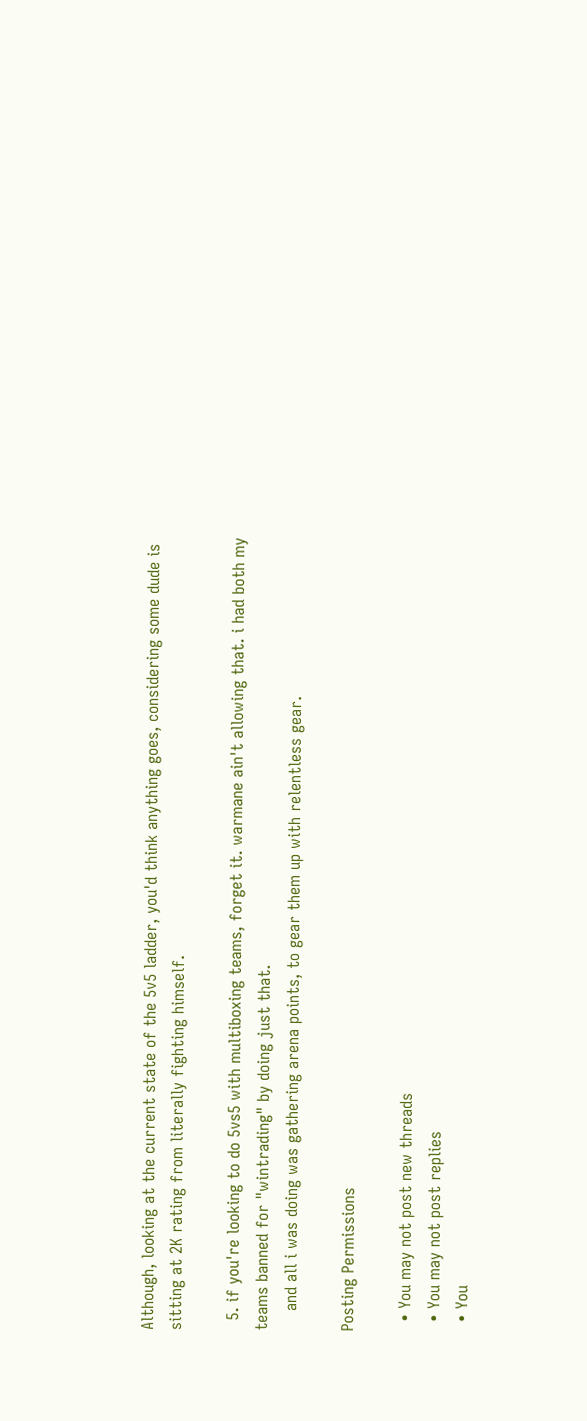Although, looking at the current state of the 5v5 ladder, you'd think anything goes, considering some dude is sitting at 2K rating from literally fighting himself.

  5. if you're looking to do 5vs5 with multiboxing teams, forget it. warmane ain't allowing that. i had both my teams banned for "wintrading" by doing just that.
    and all i was doing was gathering arena points, to gear them up with relentless gear.

Posting Permissions

  • You may not post new threads
  • You may not post replies
  • You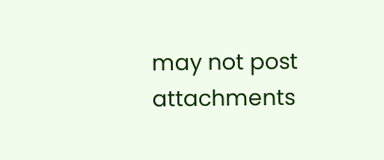may not post attachments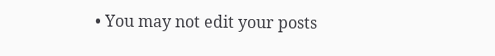• You may not edit your posts